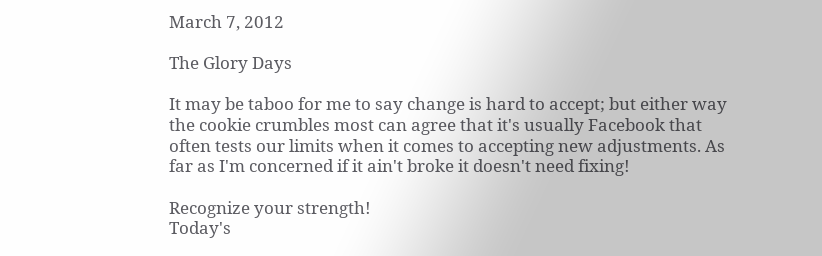March 7, 2012

The Glory Days

It may be taboo for me to say change is hard to accept; but either way the cookie crumbles most can agree that it's usually Facebook that often tests our limits when it comes to accepting new adjustments. As far as I'm concerned if it ain't broke it doesn't need fixing!

Recognize your strength!
Today's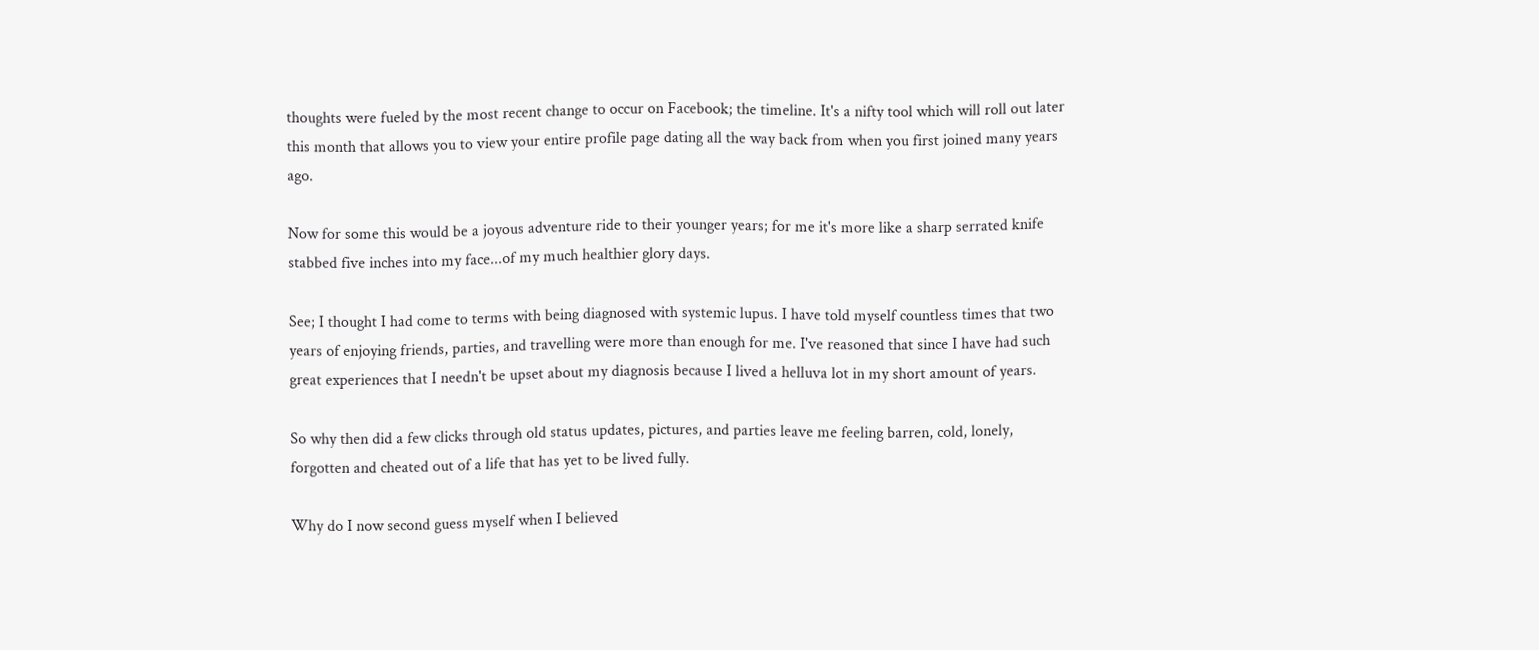thoughts were fueled by the most recent change to occur on Facebook; the timeline. It's a nifty tool which will roll out later this month that allows you to view your entire profile page dating all the way back from when you first joined many years ago.

Now for some this would be a joyous adventure ride to their younger years; for me it's more like a sharp serrated knife stabbed five inches into my face...of my much healthier glory days.

See; I thought I had come to terms with being diagnosed with systemic lupus. I have told myself countless times that two years of enjoying friends, parties, and travelling were more than enough for me. I've reasoned that since I have had such great experiences that I needn't be upset about my diagnosis because I lived a helluva lot in my short amount of years.

So why then did a few clicks through old status updates, pictures, and parties leave me feeling barren, cold, lonely, forgotten and cheated out of a life that has yet to be lived fully.

Why do I now second guess myself when I believed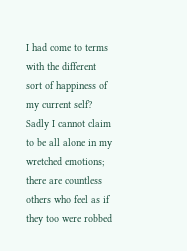I had come to terms with the different sort of happiness of my current self? Sadly I cannot claim to be all alone in my wretched emotions; there are countless others who feel as if they too were robbed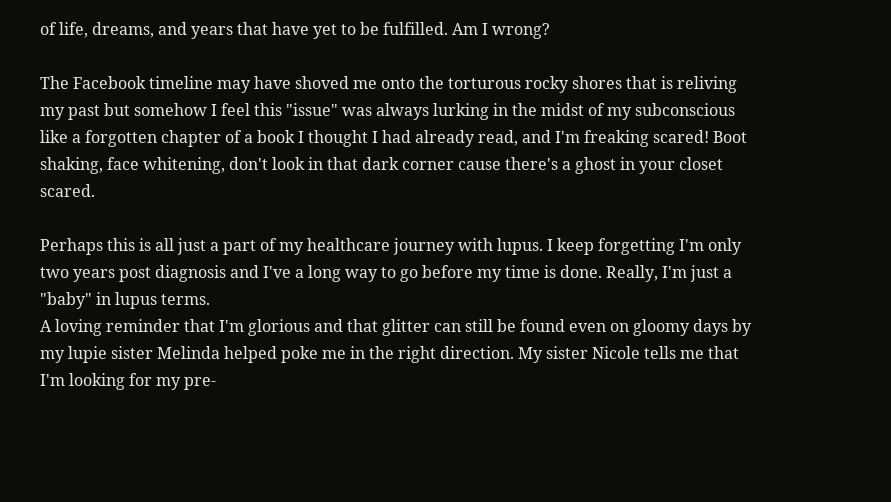of life, dreams, and years that have yet to be fulfilled. Am I wrong?

The Facebook timeline may have shoved me onto the torturous rocky shores that is reliving my past but somehow I feel this "issue" was always lurking in the midst of my subconscious like a forgotten chapter of a book I thought I had already read, and I'm freaking scared! Boot shaking, face whitening, don't look in that dark corner cause there's a ghost in your closet scared.

Perhaps this is all just a part of my healthcare journey with lupus. I keep forgetting I'm only two years post diagnosis and I've a long way to go before my time is done. Really, I'm just a "baby" in lupus terms.
A loving reminder that I'm glorious and that glitter can still be found even on gloomy days by my lupie sister Melinda helped poke me in the right direction. My sister Nicole tells me that I'm looking for my pre-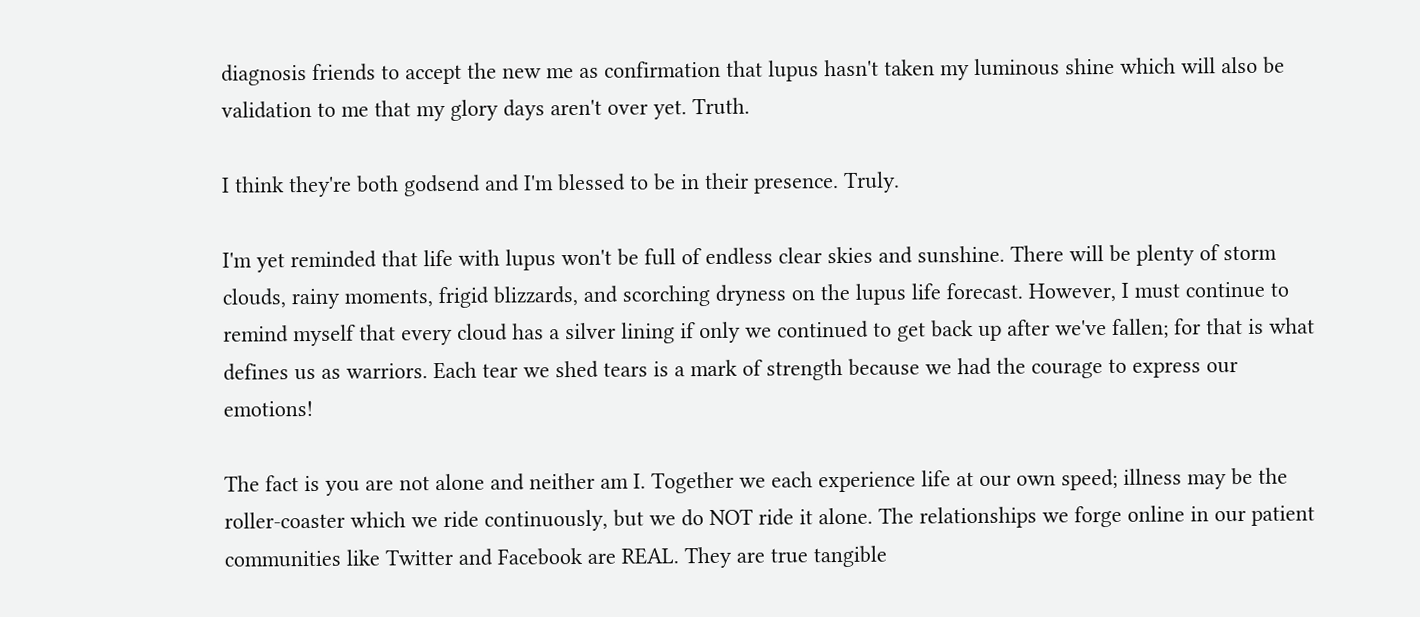diagnosis friends to accept the new me as confirmation that lupus hasn't taken my luminous shine which will also be validation to me that my glory days aren't over yet. Truth.

I think they're both godsend and I'm blessed to be in their presence. Truly.

I'm yet reminded that life with lupus won't be full of endless clear skies and sunshine. There will be plenty of storm clouds, rainy moments, frigid blizzards, and scorching dryness on the lupus life forecast. However, I must continue to remind myself that every cloud has a silver lining if only we continued to get back up after we've fallen; for that is what defines us as warriors. Each tear we shed tears is a mark of strength because we had the courage to express our emotions!

The fact is you are not alone and neither am I. Together we each experience life at our own speed; illness may be the roller-coaster which we ride continuously, but we do NOT ride it alone. The relationships we forge online in our patient communities like Twitter and Facebook are REAL. They are true tangible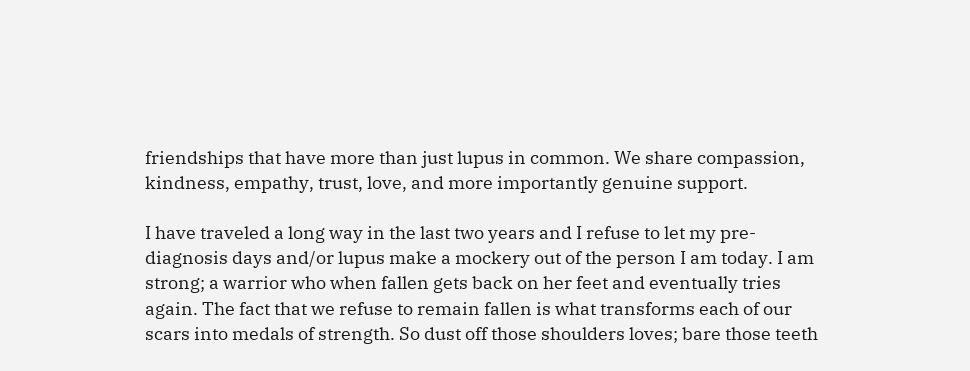friendships that have more than just lupus in common. We share compassion, kindness, empathy, trust, love, and more importantly genuine support.

I have traveled a long way in the last two years and I refuse to let my pre-diagnosis days and/or lupus make a mockery out of the person I am today. I am strong; a warrior who when fallen gets back on her feet and eventually tries again. The fact that we refuse to remain fallen is what transforms each of our scars into medals of strength. So dust off those shoulders loves; bare those teeth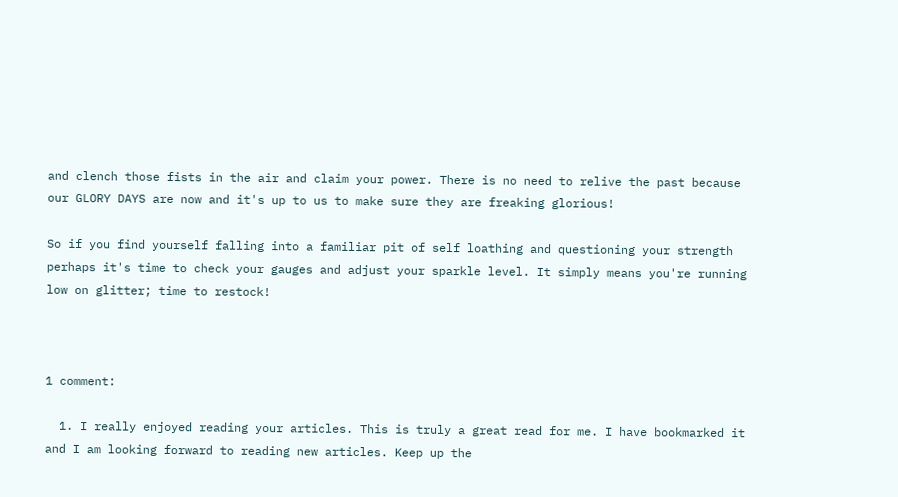and clench those fists in the air and claim your power. There is no need to relive the past because our GLORY DAYS are now and it's up to us to make sure they are freaking glorious!

So if you find yourself falling into a familiar pit of self loathing and questioning your strength perhaps it's time to check your gauges and adjust your sparkle level. It simply means you're running low on glitter; time to restock!



1 comment:

  1. I really enjoyed reading your articles. This is truly a great read for me. I have bookmarked it and I am looking forward to reading new articles. Keep up the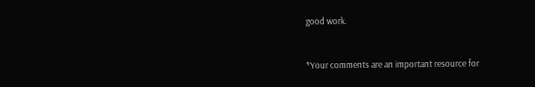good work.


*Your comments are an important resource for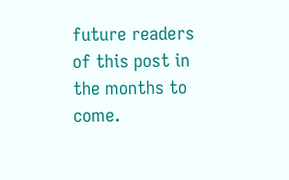future readers of this post in the months to come.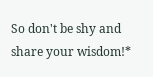So don't be shy and share your wisdom!*